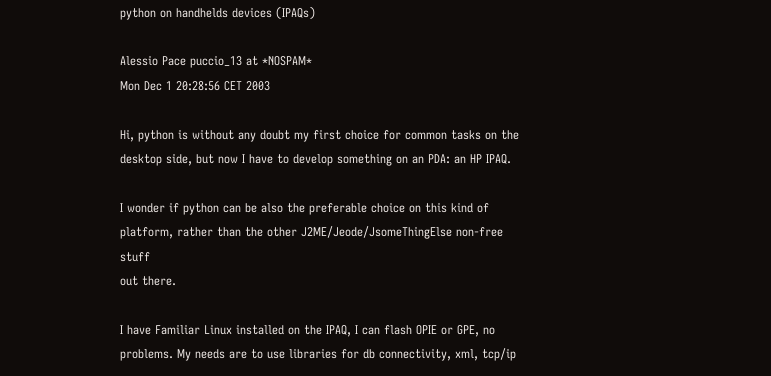python on handhelds devices (IPAQs)

Alessio Pace puccio_13 at *NOSPAM*
Mon Dec 1 20:28:56 CET 2003

Hi, python is without any doubt my first choice for common tasks on the
desktop side, but now I have to develop something on an PDA: an HP IPAQ.

I wonder if python can be also the preferable choice on this kind of
platform, rather than the other J2ME/Jeode/JsomeThingElse non-free stuff
out there.

I have Familiar Linux installed on the IPAQ, I can flash OPIE or GPE, no
problems. My needs are to use libraries for db connectivity, xml, tcp/ip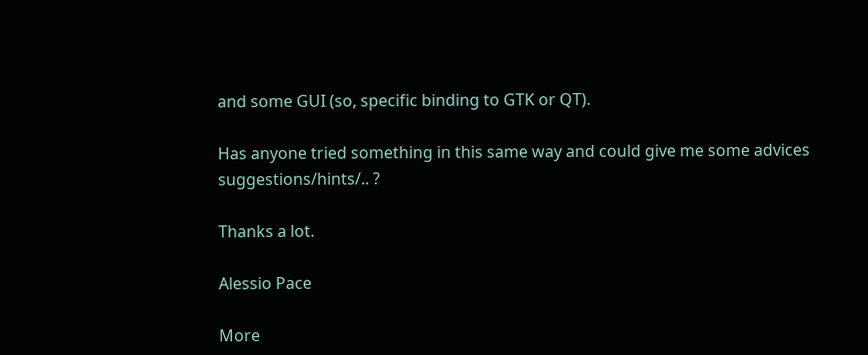and some GUI (so, specific binding to GTK or QT).

Has anyone tried something in this same way and could give me some advices
suggestions/hints/.. ?

Thanks a lot.

Alessio Pace

More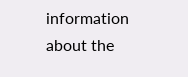information about the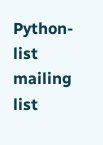Python-list mailing list